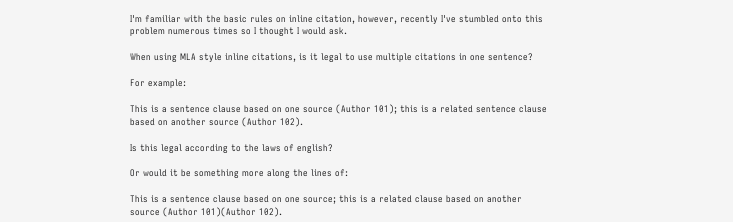I'm familiar with the basic rules on inline citation, however, recently I've stumbled onto this problem numerous times so I thought I would ask.

When using MLA style inline citations, is it legal to use multiple citations in one sentence?

For example:

This is a sentence clause based on one source (Author 101); this is a related sentence clause based on another source (Author 102).

Is this legal according to the laws of english?

Or would it be something more along the lines of:

This is a sentence clause based on one source; this is a related clause based on another source (Author 101)(Author 102).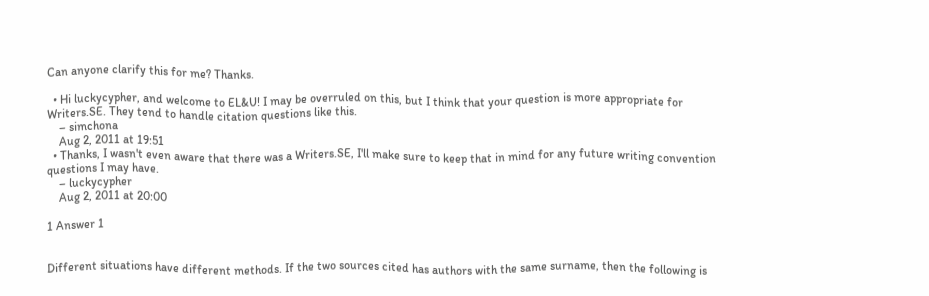Can anyone clarify this for me? Thanks.

  • Hi luckycypher, and welcome to EL&U! I may be overruled on this, but I think that your question is more appropriate for Writers.SE. They tend to handle citation questions like this.
    – simchona
    Aug 2, 2011 at 19:51
  • Thanks, I wasn't even aware that there was a Writers.SE, I'll make sure to keep that in mind for any future writing convention questions I may have.
    – luckycypher
    Aug 2, 2011 at 20:00

1 Answer 1


Different situations have different methods. If the two sources cited has authors with the same surname, then the following is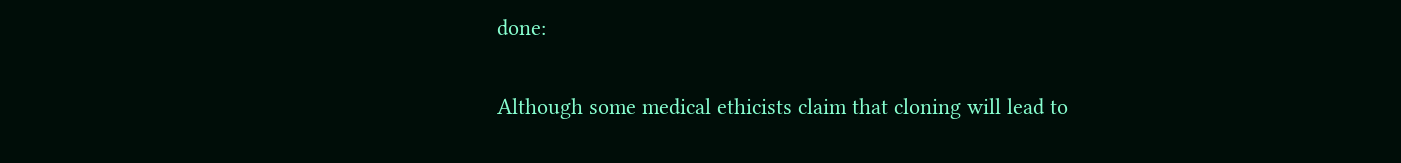done:

Although some medical ethicists claim that cloning will lead to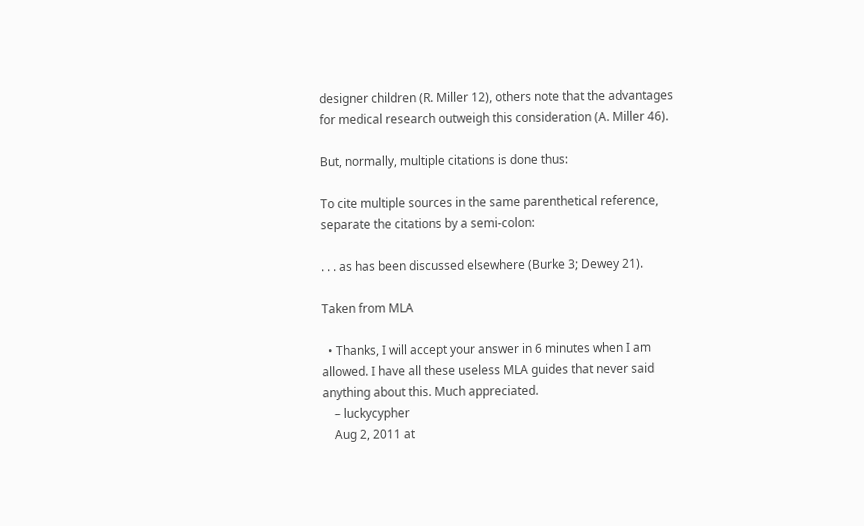designer children (R. Miller 12), others note that the advantages for medical research outweigh this consideration (A. Miller 46).

But, normally, multiple citations is done thus:

To cite multiple sources in the same parenthetical reference, separate the citations by a semi-colon:

. . . as has been discussed elsewhere (Burke 3; Dewey 21).

Taken from MLA

  • Thanks, I will accept your answer in 6 minutes when I am allowed. I have all these useless MLA guides that never said anything about this. Much appreciated.
    – luckycypher
    Aug 2, 2011 at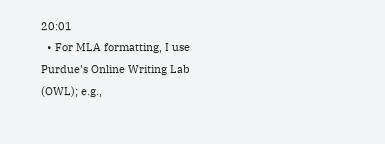20:01
  • For MLA formatting, I use Purdue's Online Writing Lab (OWL); e.g.,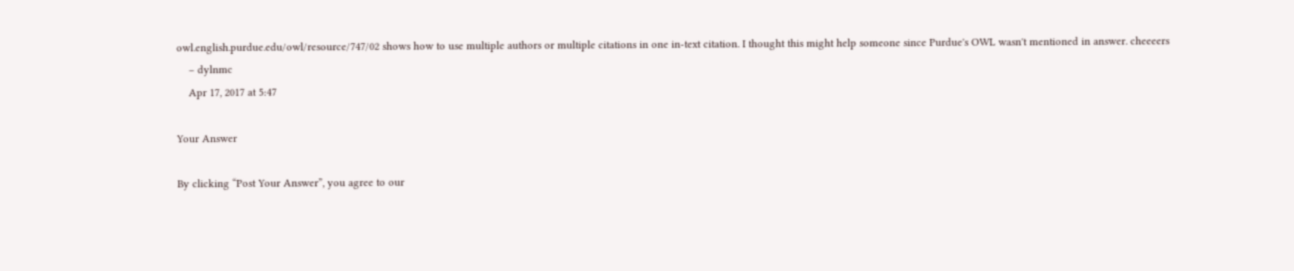owl.english.purdue.edu/owl/resource/747/02 shows how to use multiple authors or multiple citations in one in-text citation. I thought this might help someone since Purdue's OWL wasn't mentioned in answer. cheeeers
    – dylnmc
    Apr 17, 2017 at 5:47

Your Answer

By clicking “Post Your Answer”, you agree to our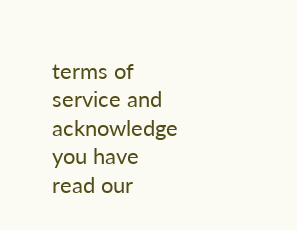terms of service and acknowledge you have read our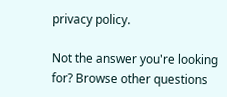privacy policy.

Not the answer you're looking for? Browse other questions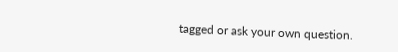tagged or ask your own question.